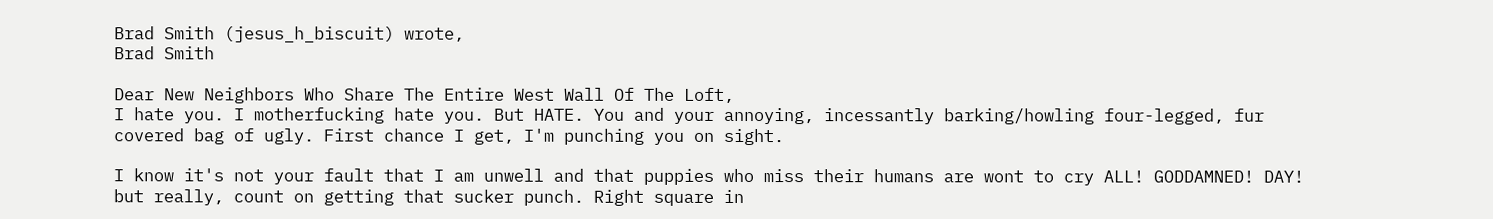Brad Smith (jesus_h_biscuit) wrote,
Brad Smith

Dear New Neighbors Who Share The Entire West Wall Of The Loft,
I hate you. I motherfucking hate you. But HATE. You and your annoying, incessantly barking/howling four-legged, fur covered bag of ugly. First chance I get, I'm punching you on sight.

I know it's not your fault that I am unwell and that puppies who miss their humans are wont to cry ALL! GODDAMNED! DAY! but really, count on getting that sucker punch. Right square in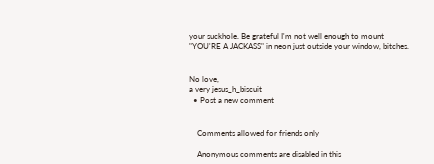your suckhole. Be grateful I'm not well enough to mount "YOU'RE A JACKASS" in neon just outside your window, bitches.


No love,
a very jesus_h_biscuit
  • Post a new comment


    Comments allowed for friends only

    Anonymous comments are disabled in this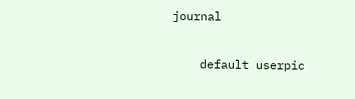journal

    default userpic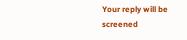Your reply will be screened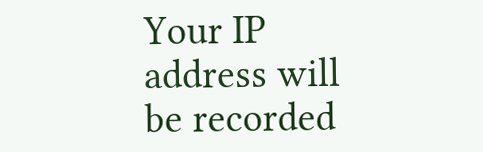Your IP address will be recorded